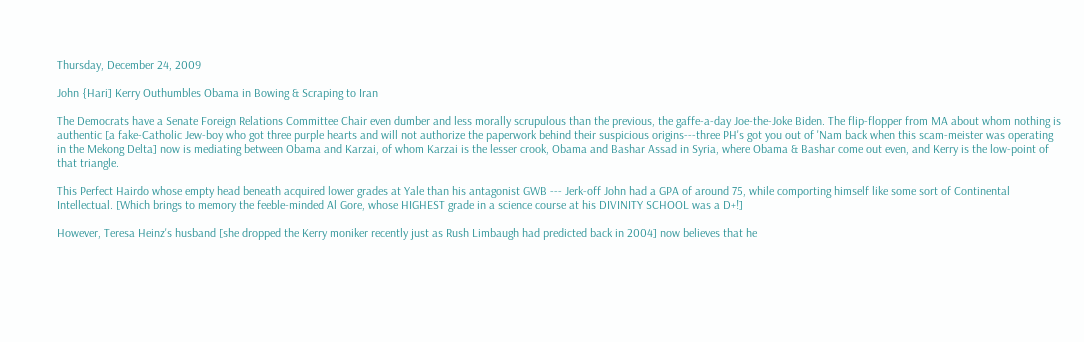Thursday, December 24, 2009

John {Hari] Kerry Outhumbles Obama in Bowing & Scraping to Iran

The Democrats have a Senate Foreign Relations Committee Chair even dumber and less morally scrupulous than the previous, the gaffe-a-day Joe-the-Joke Biden. The flip-flopper from MA about whom nothing is authentic [a fake-Catholic Jew-boy who got three purple hearts and will not authorize the paperwork behind their suspicious origins---three PH's got you out of 'Nam back when this scam-meister was operating in the Mekong Delta] now is mediating between Obama and Karzai, of whom Karzai is the lesser crook, Obama and Bashar Assad in Syria, where Obama & Bashar come out even, and Kerry is the low-point of that triangle.

This Perfect Hairdo whose empty head beneath acquired lower grades at Yale than his antagonist GWB --- Jerk-off John had a GPA of around 75, while comporting himself like some sort of Continental Intellectual. [Which brings to memory the feeble-minded Al Gore, whose HIGHEST grade in a science course at his DIVINITY SCHOOL was a D+!]

However, Teresa Heinz's husband [she dropped the Kerry moniker recently just as Rush Limbaugh had predicted back in 2004] now believes that he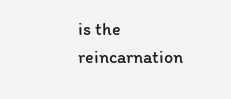is the reincarnation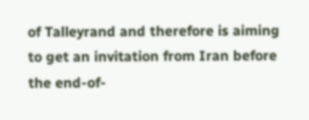of Talleyrand and therefore is aiming to get an invitation from Iran before the end-of-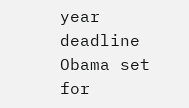year deadline Obama set for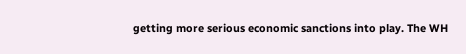getting more serious economic sanctions into play. The WH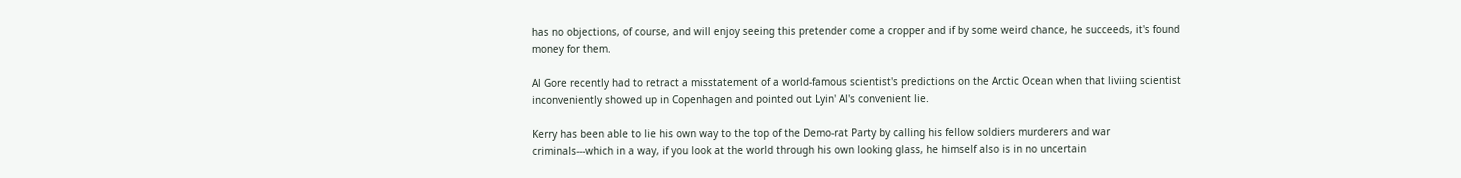has no objections, of course, and will enjoy seeing this pretender come a cropper and if by some weird chance, he succeeds, it's found money for them.

Al Gore recently had to retract a misstatement of a world-famous scientist's predictions on the Arctic Ocean when that liviing scientist inconveniently showed up in Copenhagen and pointed out Lyin' Al's convenient lie.

Kerry has been able to lie his own way to the top of the Demo-rat Party by calling his fellow soldiers murderers and war criminals---which in a way, if you look at the world through his own looking glass, he himself also is in no uncertain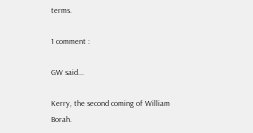terms.

1 comment :

GW said...

Kerry, the second coming of William Borah.